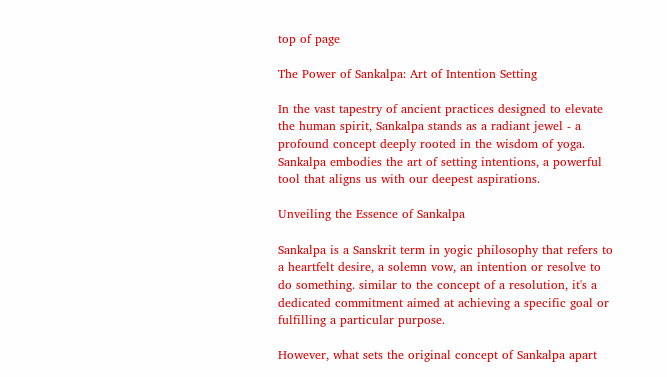top of page

The Power of Sankalpa: Art of Intention Setting

In the vast tapestry of ancient practices designed to elevate the human spirit, Sankalpa stands as a radiant jewel - a profound concept deeply rooted in the wisdom of yoga. Sankalpa embodies the art of setting intentions, a powerful tool that aligns us with our deepest aspirations.

Unveiling the Essence of Sankalpa

Sankalpa is a Sanskrit term in yogic philosophy that refers to a heartfelt desire, a solemn vow, an intention or resolve to do something. similar to the concept of a resolution, it's a dedicated commitment aimed at achieving a specific goal or fulfilling a particular purpose.

However, what sets the original concept of Sankalpa apart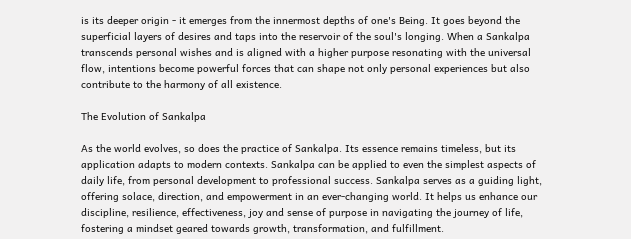is its deeper origin - it emerges from the innermost depths of one's Being. It goes beyond the superficial layers of desires and taps into the reservoir of the soul's longing. When a Sankalpa transcends personal wishes and is aligned with a higher purpose resonating with the universal flow, intentions become powerful forces that can shape not only personal experiences but also contribute to the harmony of all existence.

The Evolution of Sankalpa

As the world evolves, so does the practice of Sankalpa. Its essence remains timeless, but its application adapts to modern contexts. Sankalpa can be applied to even the simplest aspects of daily life, from personal development to professional success. Sankalpa serves as a guiding light, offering solace, direction, and empowerment in an ever-changing world. It helps us enhance our discipline, resilience, effectiveness, joy and sense of purpose in navigating the journey of life, fostering a mindset geared towards growth, transformation, and fulfillment.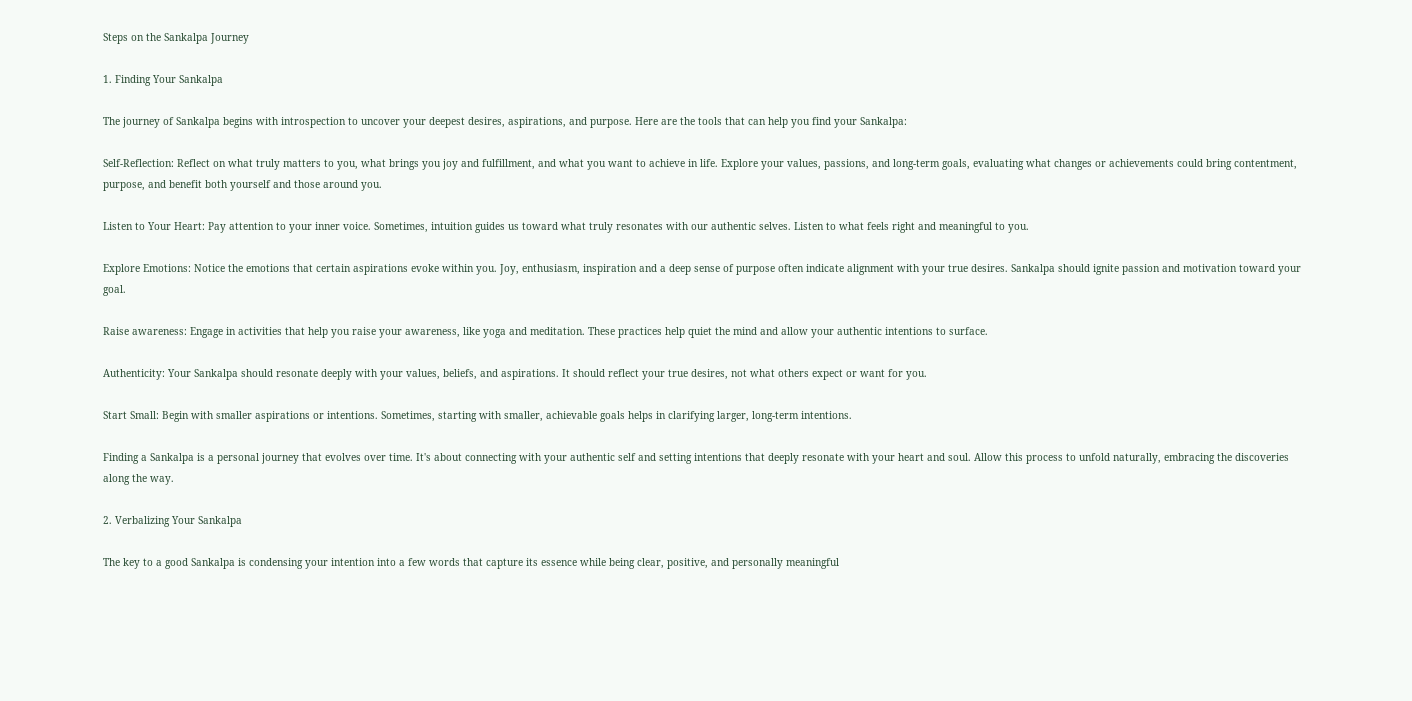Steps on the Sankalpa Journey

1. Finding Your Sankalpa

The journey of Sankalpa begins with introspection to uncover your deepest desires, aspirations, and purpose. Here are the tools that can help you find your Sankalpa:

Self-Reflection: Reflect on what truly matters to you, what brings you joy and fulfillment, and what you want to achieve in life. Explore your values, passions, and long-term goals, evaluating what changes or achievements could bring contentment, purpose, and benefit both yourself and those around you.

Listen to Your Heart: Pay attention to your inner voice. Sometimes, intuition guides us toward what truly resonates with our authentic selves. Listen to what feels right and meaningful to you.

Explore Emotions: Notice the emotions that certain aspirations evoke within you. Joy, enthusiasm, inspiration and a deep sense of purpose often indicate alignment with your true desires. Sankalpa should ignite passion and motivation toward your goal.

Raise awareness: Engage in activities that help you raise your awareness, like yoga and meditation. These practices help quiet the mind and allow your authentic intentions to surface.

Authenticity: Your Sankalpa should resonate deeply with your values, beliefs, and aspirations. It should reflect your true desires, not what others expect or want for you.

Start Small: Begin with smaller aspirations or intentions. Sometimes, starting with smaller, achievable goals helps in clarifying larger, long-term intentions.

Finding a Sankalpa is a personal journey that evolves over time. It's about connecting with your authentic self and setting intentions that deeply resonate with your heart and soul. Allow this process to unfold naturally, embracing the discoveries along the way.

2. Verbalizing Your Sankalpa

The key to a good Sankalpa is condensing your intention into a few words that capture its essence while being clear, positive, and personally meaningful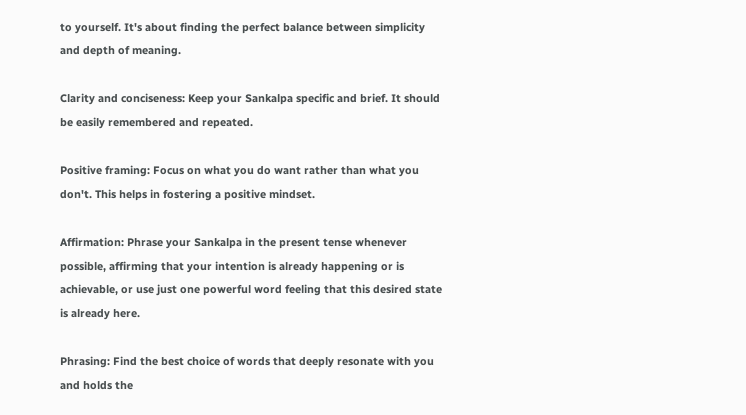to yourself. It's about finding the perfect balance between simplicity and depth of meaning.

Clarity and conciseness: Keep your Sankalpa specific and brief. It should be easily remembered and repeated.

Positive framing: Focus on what you do want rather than what you don't. This helps in fostering a positive mindset.

Affirmation: Phrase your Sankalpa in the present tense whenever possible, affirming that your intention is already happening or is achievable, or use just one powerful word feeling that this desired state is already here.

Phrasing: Find the best choice of words that deeply resonate with you and holds the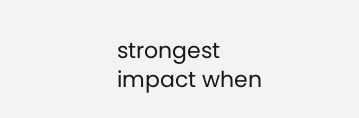strongest impact when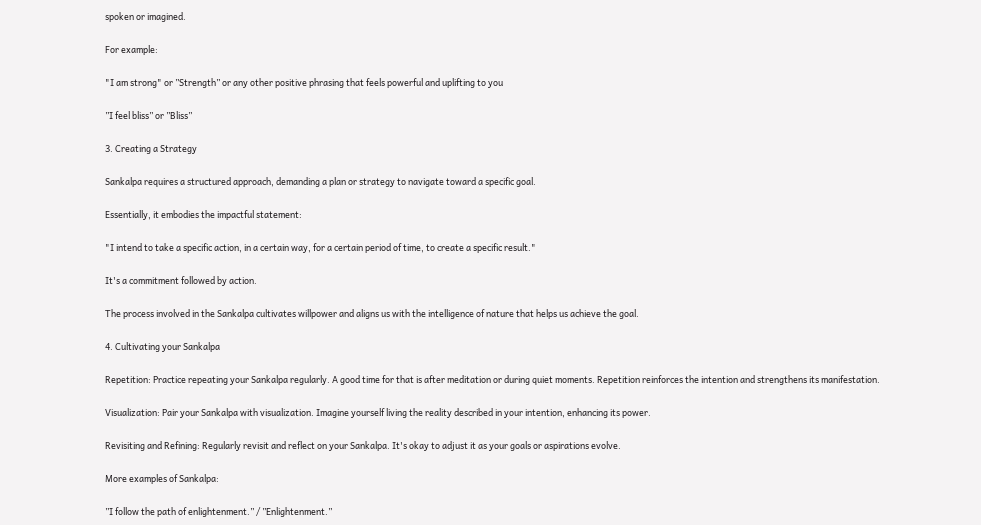spoken or imagined.

For example:

"I am strong" or ”Strength” or any other positive phrasing that feels powerful and uplifting to you

”I feel bliss” or ”Bliss”

3. Creating a Strategy

Sankalpa requires a structured approach, demanding a plan or strategy to navigate toward a specific goal.

Essentially, it embodies the impactful statement:

"I intend to take a specific action, in a certain way, for a certain period of time, to create a specific result."

It's a commitment followed by action.

The process involved in the Sankalpa cultivates willpower and aligns us with the intelligence of nature that helps us achieve the goal.

4. Cultivating your Sankalpa

Repetition: Practice repeating your Sankalpa regularly. A good time for that is after meditation or during quiet moments. Repetition reinforces the intention and strengthens its manifestation.

Visualization: Pair your Sankalpa with visualization. Imagine yourself living the reality described in your intention, enhancing its power.

Revisiting and Refining: Regularly revisit and reflect on your Sankalpa. It's okay to adjust it as your goals or aspirations evolve.

More examples of Sankalpa:

”I follow the path of enlightenment.” / ”Enlightenment.”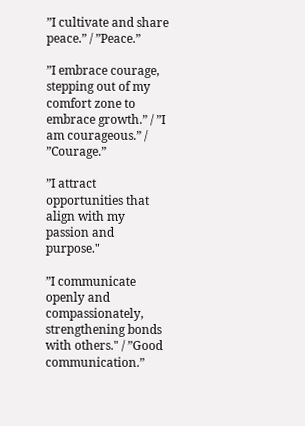”I cultivate and share peace.” / ”Peace.”

”I embrace courage, stepping out of my comfort zone to embrace growth.” / ”I am courageous.” / ”Courage.”

”I attract opportunities that align with my passion and purpose."

”I communicate openly and compassionately, strengthening bonds with others." / ”Good communication.”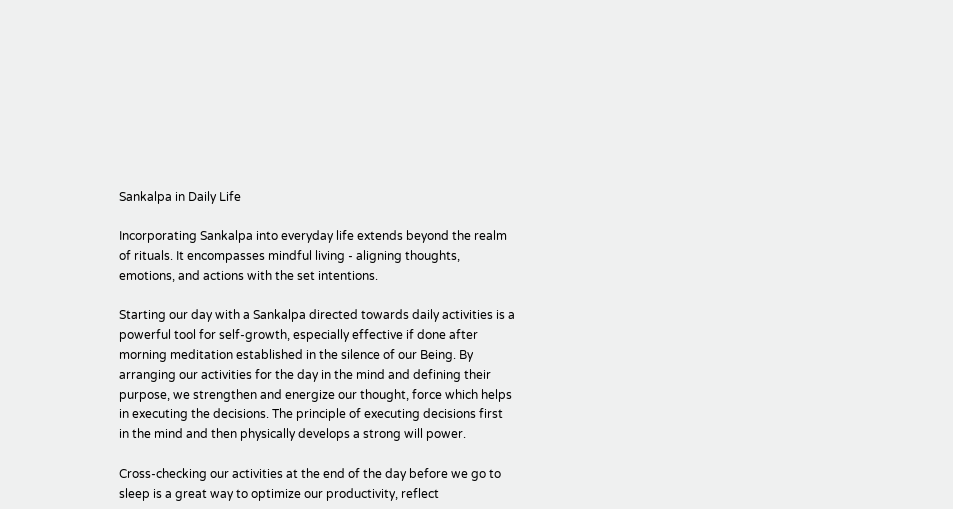Sankalpa in Daily Life

Incorporating Sankalpa into everyday life extends beyond the realm of rituals. It encompasses mindful living - aligning thoughts, emotions, and actions with the set intentions.

Starting our day with a Sankalpa directed towards daily activities is a powerful tool for self-growth, especially effective if done after morning meditation established in the silence of our Being. By arranging our activities for the day in the mind and defining their purpose, we strengthen and energize our thought, force which helps in executing the decisions. The principle of executing decisions first in the mind and then physically develops a strong will power.

Cross-checking our activities at the end of the day before we go to sleep is a great way to optimize our productivity, reflect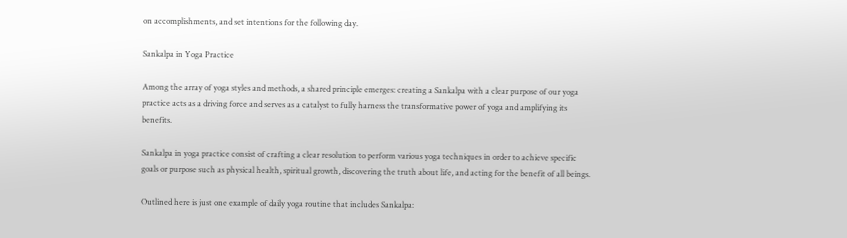on accomplishments, and set intentions for the following day.

Sankalpa in Yoga Practice

Among the array of yoga styles and methods, a shared principle emerges: creating a Sankalpa with a clear purpose of our yoga practice acts as a driving force and serves as a catalyst to fully harness the transformative power of yoga and amplifying its benefits.

Sankalpa in yoga practice consist of crafting a clear resolution to perform various yoga techniques in order to achieve specific goals or purpose such as physical health, spiritual growth, discovering the truth about life, and acting for the benefit of all beings.

Outlined here is just one example of daily yoga routine that includes Sankalpa: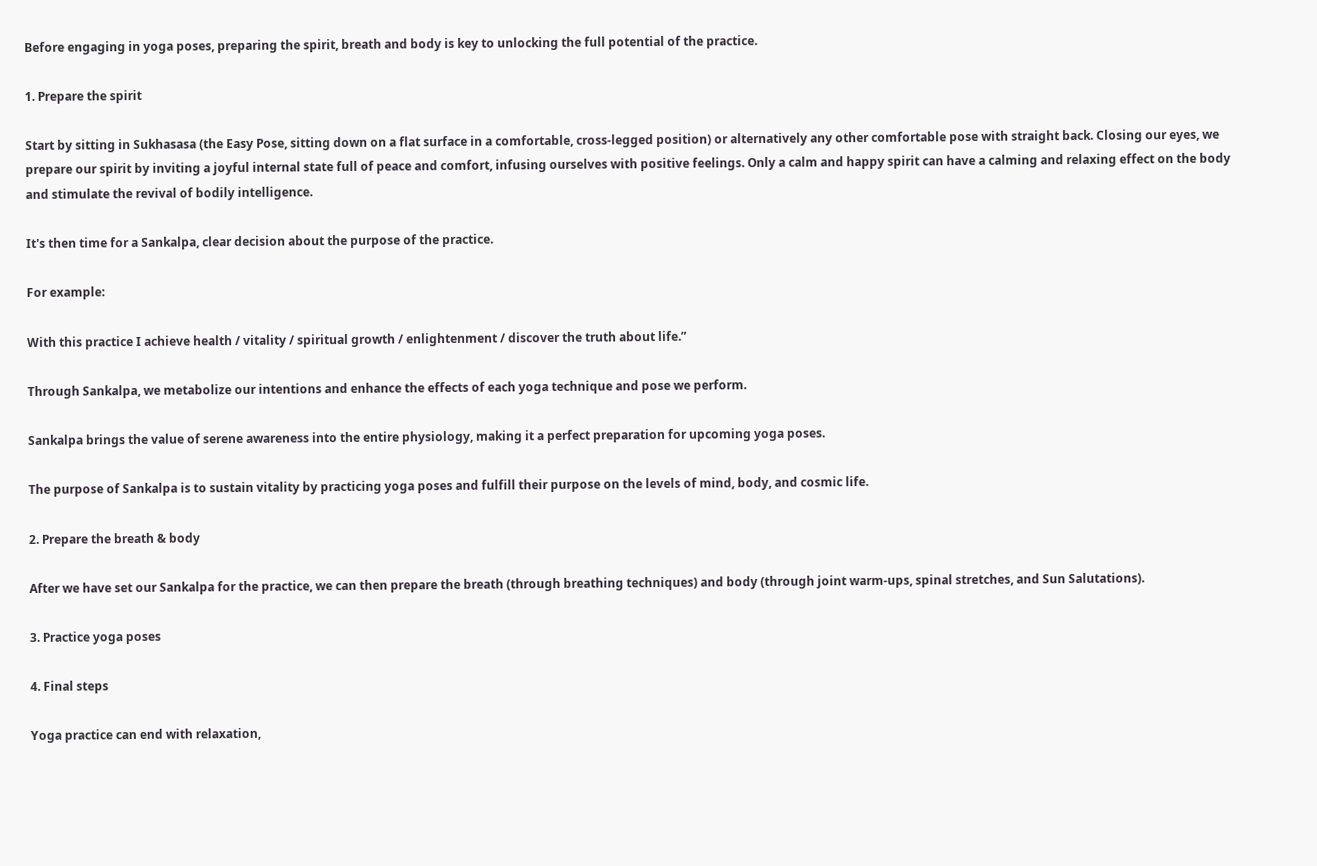Before engaging in yoga poses, preparing the spirit, breath and body is key to unlocking the full potential of the practice.

1. Prepare the spirit

Start by sitting in Sukhasasa (the Easy Pose, sitting down on a flat surface in a comfortable, cross-legged position) or alternatively any other comfortable pose with straight back. Closing our eyes, we prepare our spirit by inviting a joyful internal state full of peace and comfort, infusing ourselves with positive feelings. Only a calm and happy spirit can have a calming and relaxing effect on the body and stimulate the revival of bodily intelligence.

It's then time for a Sankalpa, clear decision about the purpose of the practice.

For example:

With this practice I achieve health / vitality / spiritual growth / enlightenment / discover the truth about life.”

Through Sankalpa, we metabolize our intentions and enhance the effects of each yoga technique and pose we perform.

Sankalpa brings the value of serene awareness into the entire physiology, making it a perfect preparation for upcoming yoga poses.

The purpose of Sankalpa is to sustain vitality by practicing yoga poses and fulfill their purpose on the levels of mind, body, and cosmic life.

2. Prepare the breath & body

After we have set our Sankalpa for the practice, we can then prepare the breath (through breathing techniques) and body (through joint warm-ups, spinal stretches, and Sun Salutations).

3. Practice yoga poses

4. Final steps

Yoga practice can end with relaxation,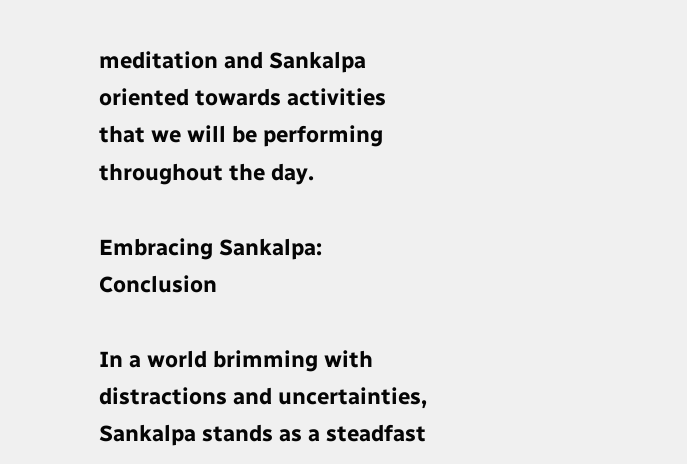meditation and Sankalpa oriented towards activities that we will be performing throughout the day.

Embracing Sankalpa: Conclusion

In a world brimming with distractions and uncertainties, Sankalpa stands as a steadfast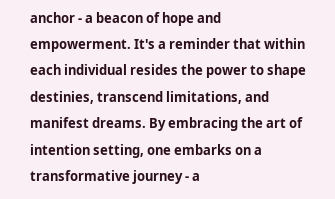anchor - a beacon of hope and empowerment. It's a reminder that within each individual resides the power to shape destinies, transcend limitations, and manifest dreams. By embracing the art of intention setting, one embarks on a transformative journey - a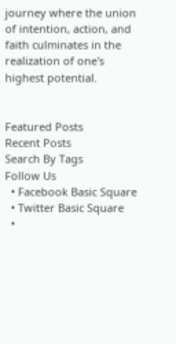journey where the union of intention, action, and faith culminates in the realization of one's highest potential.


Featured Posts
Recent Posts
Search By Tags
Follow Us
  • Facebook Basic Square
  • Twitter Basic Square
  •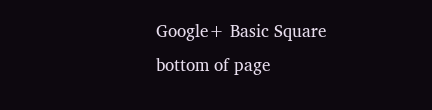Google+ Basic Square
bottom of page